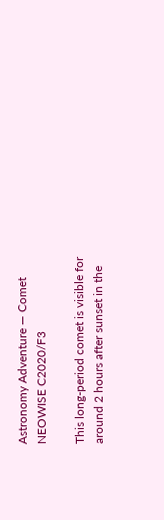Astronomy Adventure — Comet NEOWISE C2020/F3

This long-period comet is visible for around 2 hours after sunset in the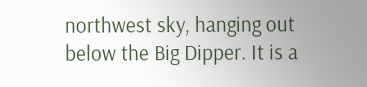northwest sky, hanging out below the Big Dipper. It is a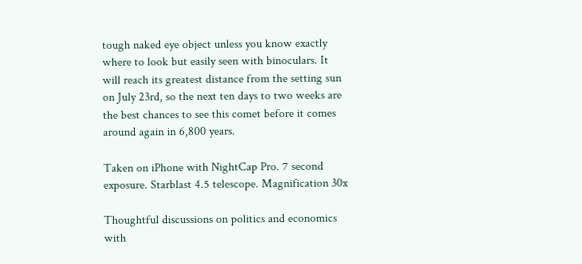tough naked eye object unless you know exactly where to look but easily seen with binoculars. It will reach its greatest distance from the setting sun on July 23rd, so the next ten days to two weeks are the best chances to see this comet before it comes around again in 6,800 years.

Taken on iPhone with NightCap Pro. 7 second exposure. Starblast 4.5 telescope. Magnification 30x

Thoughtful discussions on politics and economics with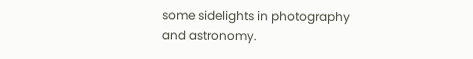some sidelights in photography and astronomy.